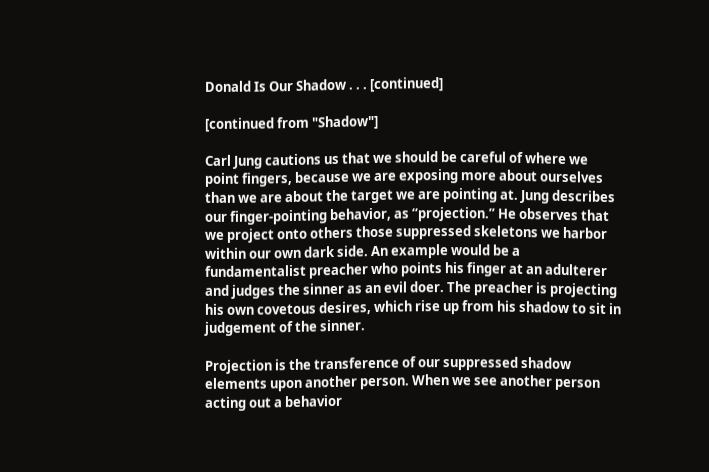Donald Is Our Shadow . . . [continued]

[continued from "Shadow"]

Carl Jung cautions us that we should be careful of where we point fingers, because we are exposing more about ourselves than we are about the target we are pointing at. Jung describes our finger-pointing behavior, as “projection.” He observes that we project onto others those suppressed skeletons we harbor within our own dark side. An example would be a fundamentalist preacher who points his finger at an adulterer and judges the sinner as an evil doer. The preacher is projecting his own covetous desires, which rise up from his shadow to sit in judgement of the sinner.

Projection is the transference of our suppressed shadow elements upon another person. When we see another person acting out a behavior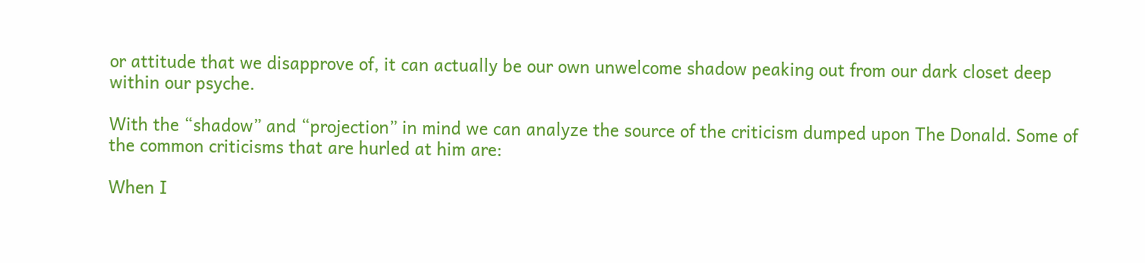or attitude that we disapprove of, it can actually be our own unwelcome shadow peaking out from our dark closet deep within our psyche.

With the “shadow” and “projection” in mind we can analyze the source of the criticism dumped upon The Donald. Some of the common criticisms that are hurled at him are:

When I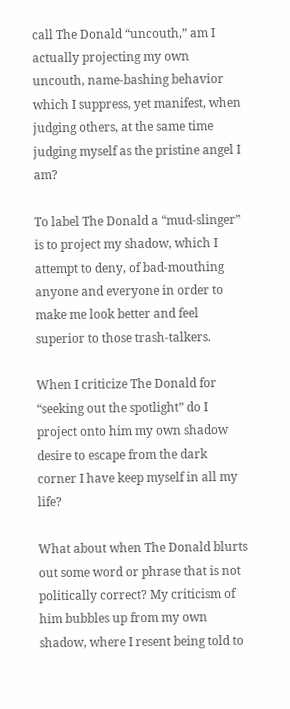call The Donald “uncouth,” am I actually projecting my own uncouth, name-bashing behavior which I suppress, yet manifest, when judging others, at the same time judging myself as the pristine angel I am?

To label The Donald a “mud-slinger” is to project my shadow, which I attempt to deny, of bad-mouthing anyone and everyone in order to make me look better and feel superior to those trash-talkers.

When I criticize The Donald for “seeking out the spotlight” do I project onto him my own shadow desire to escape from the dark corner I have keep myself in all my life?

What about when The Donald blurts out some word or phrase that is not politically correct? My criticism of him bubbles up from my own shadow, where I resent being told to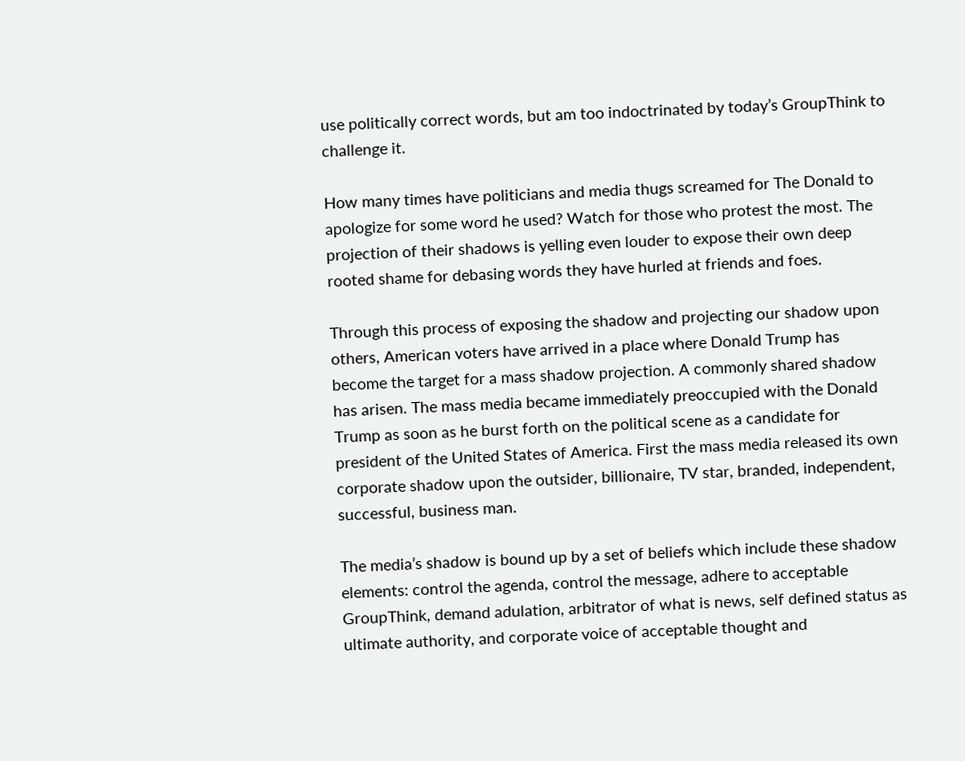use politically correct words, but am too indoctrinated by today’s GroupThink to challenge it.

How many times have politicians and media thugs screamed for The Donald to apologize for some word he used? Watch for those who protest the most. The projection of their shadows is yelling even louder to expose their own deep rooted shame for debasing words they have hurled at friends and foes.

Through this process of exposing the shadow and projecting our shadow upon others, American voters have arrived in a place where Donald Trump has become the target for a mass shadow projection. A commonly shared shadow has arisen. The mass media became immediately preoccupied with the Donald Trump as soon as he burst forth on the political scene as a candidate for president of the United States of America. First the mass media released its own corporate shadow upon the outsider, billionaire, TV star, branded, independent, successful, business man.

The media’s shadow is bound up by a set of beliefs which include these shadow elements: control the agenda, control the message, adhere to acceptable GroupThink, demand adulation, arbitrator of what is news, self defined status as ultimate authority, and corporate voice of acceptable thought and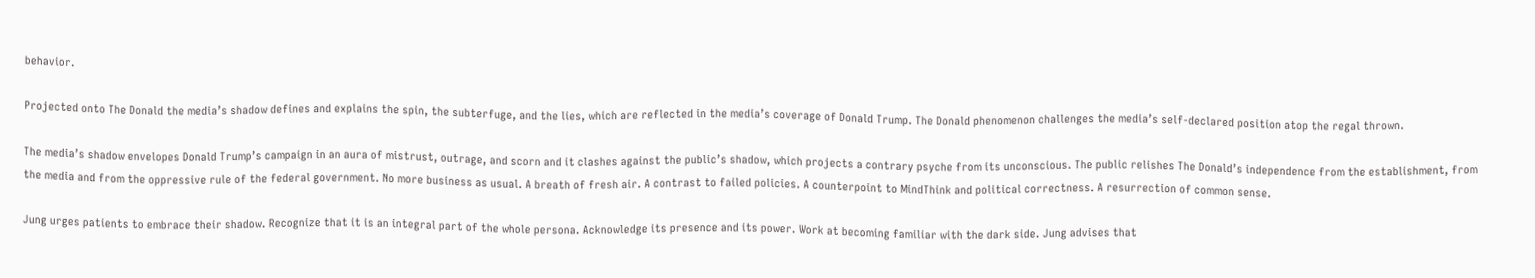behavior.

Projected onto The Donald the media’s shadow defines and explains the spin, the subterfuge, and the lies, which are reflected in the media’s coverage of Donald Trump. The Donald phenomenon challenges the media’s self-declared position atop the regal thrown.

The media’s shadow envelopes Donald Trump’s campaign in an aura of mistrust, outrage, and scorn and it clashes against the public’s shadow, which projects a contrary psyche from its unconscious. The public relishes The Donald’s independence from the establishment, from the media and from the oppressive rule of the federal government. No more business as usual. A breath of fresh air. A contrast to failed policies. A counterpoint to MindThink and political correctness. A resurrection of common sense.

Jung urges patients to embrace their shadow. Recognize that it is an integral part of the whole persona. Acknowledge its presence and its power. Work at becoming familiar with the dark side. Jung advises that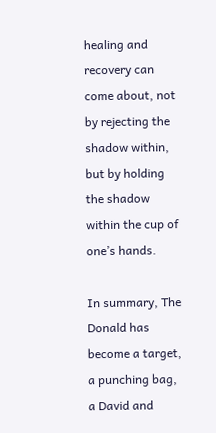healing and recovery can come about, not by rejecting the shadow within, but by holding the shadow within the cup of one’s hands.

In summary, The Donald has become a target, a punching bag, a David and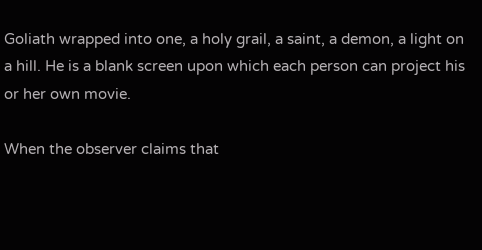Goliath wrapped into one, a holy grail, a saint, a demon, a light on a hill. He is a blank screen upon which each person can project his or her own movie.

When the observer claims that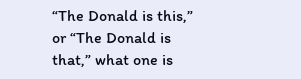“The Donald is this,” or “The Donald is that,” what one is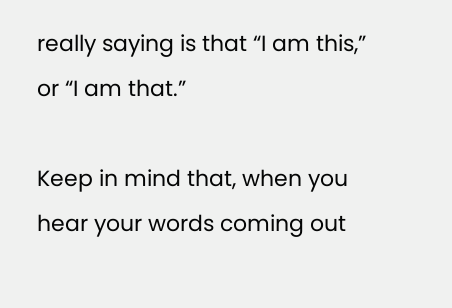really saying is that “I am this,” or “I am that.”

Keep in mind that, when you hear your words coming out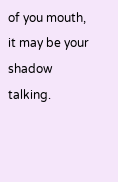of you mouth, it may be your shadow talking.